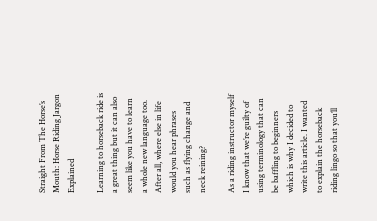Straight From The Horse’s Mouth: Horse Riding Jargon Explained

Learning to horseback ride is a great thing but it can also seem like you have to learn a whole new language too. After all, where else in life would you hear phrases such as flying change and neck reining?

As a riding instructor myself I know that we’re guilty of using terminology that can be baffling to beginners which is why I decided to write this article. I wanted to explain the horseback riding lingo so that you’ll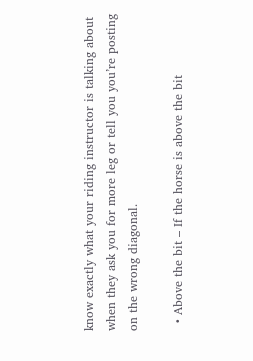know exactly what your riding instructor is talking about when they ask you for more leg or tell you you’re posting on the wrong diagonal.

  • Above the bit – If the horse is above the bit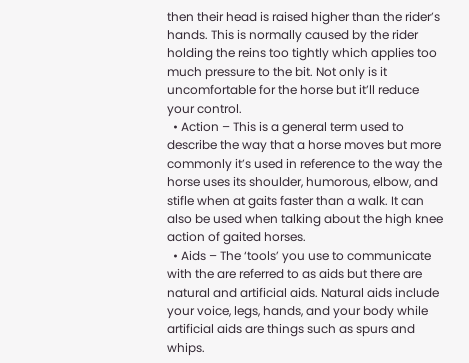then their head is raised higher than the rider’s hands. This is normally caused by the rider holding the reins too tightly which applies too much pressure to the bit. Not only is it uncomfortable for the horse but it’ll reduce your control.
  • Action – This is a general term used to describe the way that a horse moves but more commonly it’s used in reference to the way the horse uses its shoulder, humorous, elbow, and stifle when at gaits faster than a walk. It can also be used when talking about the high knee action of gaited horses.
  • Aids – The ‘tools’ you use to communicate with the are referred to as aids but there are natural and artificial aids. Natural aids include your voice, legs, hands, and your body while artificial aids are things such as spurs and whips.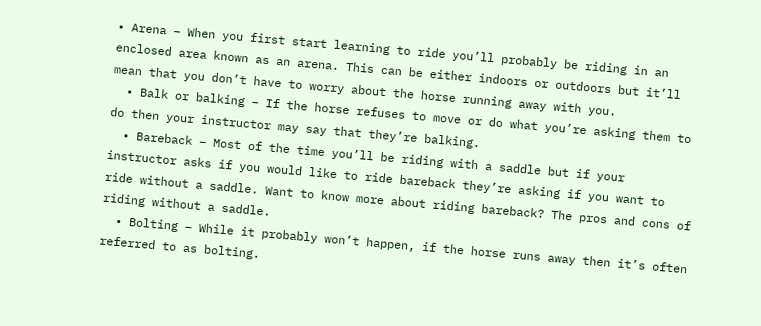• Arena – When you first start learning to ride you’ll probably be riding in an enclosed area known as an arena. This can be either indoors or outdoors but it’ll mean that you don’t have to worry about the horse running away with you.
  • Balk or balking – If the horse refuses to move or do what you’re asking them to do then your instructor may say that they’re balking.
  • Bareback – Most of the time you’ll be riding with a saddle but if your instructor asks if you would like to ride bareback they’re asking if you want to ride without a saddle. Want to know more about riding bareback? The pros and cons of riding without a saddle.
  • Bolting – While it probably won’t happen, if the horse runs away then it’s often referred to as bolting.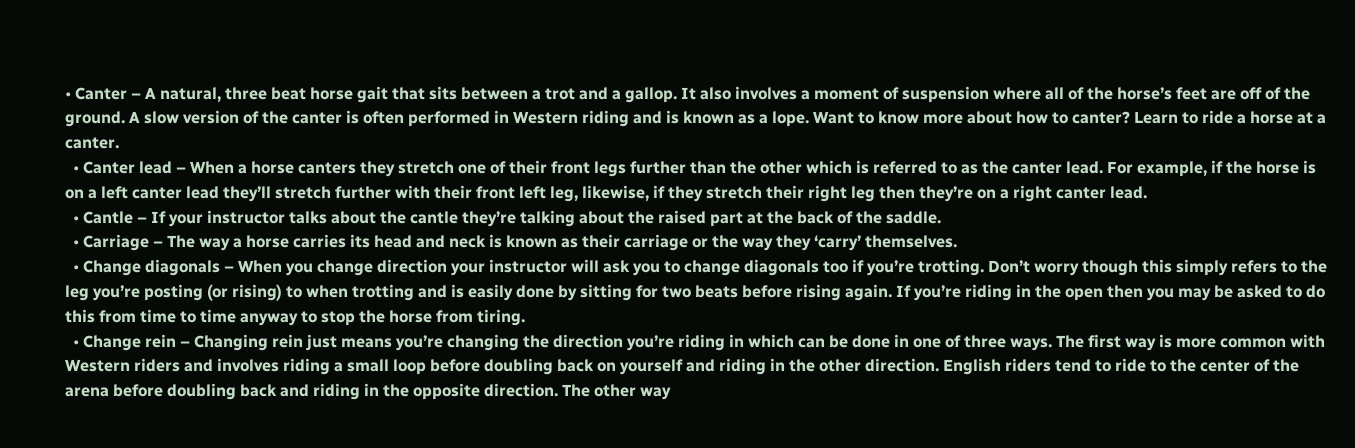• Canter – A natural, three beat horse gait that sits between a trot and a gallop. It also involves a moment of suspension where all of the horse’s feet are off of the ground. A slow version of the canter is often performed in Western riding and is known as a lope. Want to know more about how to canter? Learn to ride a horse at a canter.
  • Canter lead – When a horse canters they stretch one of their front legs further than the other which is referred to as the canter lead. For example, if the horse is on a left canter lead they’ll stretch further with their front left leg, likewise, if they stretch their right leg then they’re on a right canter lead.
  • Cantle – If your instructor talks about the cantle they’re talking about the raised part at the back of the saddle.
  • Carriage – The way a horse carries its head and neck is known as their carriage or the way they ‘carry’ themselves.
  • Change diagonals – When you change direction your instructor will ask you to change diagonals too if you’re trotting. Don’t worry though this simply refers to the leg you’re posting (or rising) to when trotting and is easily done by sitting for two beats before rising again. If you’re riding in the open then you may be asked to do this from time to time anyway to stop the horse from tiring.
  • Change rein – Changing rein just means you’re changing the direction you’re riding in which can be done in one of three ways. The first way is more common with Western riders and involves riding a small loop before doubling back on yourself and riding in the other direction. English riders tend to ride to the center of the arena before doubling back and riding in the opposite direction. The other way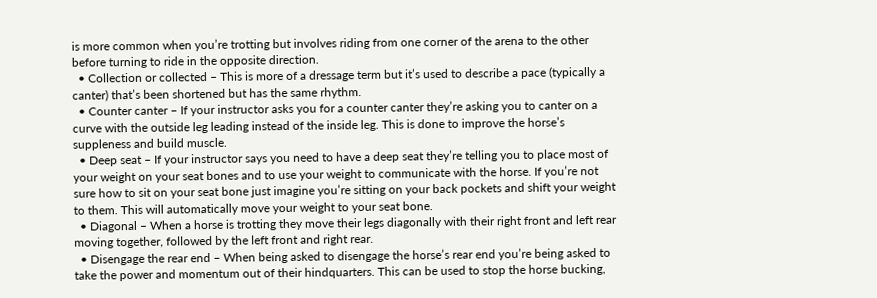is more common when you’re trotting but involves riding from one corner of the arena to the other before turning to ride in the opposite direction.
  • Collection or collected – This is more of a dressage term but it’s used to describe a pace (typically a canter) that’s been shortened but has the same rhythm.
  • Counter canter – If your instructor asks you for a counter canter they’re asking you to canter on a curve with the outside leg leading instead of the inside leg. This is done to improve the horse’s suppleness and build muscle.
  • Deep seat – If your instructor says you need to have a deep seat they’re telling you to place most of your weight on your seat bones and to use your weight to communicate with the horse. If you’re not sure how to sit on your seat bone just imagine you’re sitting on your back pockets and shift your weight to them. This will automatically move your weight to your seat bone.
  • Diagonal – When a horse is trotting they move their legs diagonally with their right front and left rear moving together, followed by the left front and right rear.
  • Disengage the rear end – When being asked to disengage the horse’s rear end you’re being asked to take the power and momentum out of their hindquarters. This can be used to stop the horse bucking,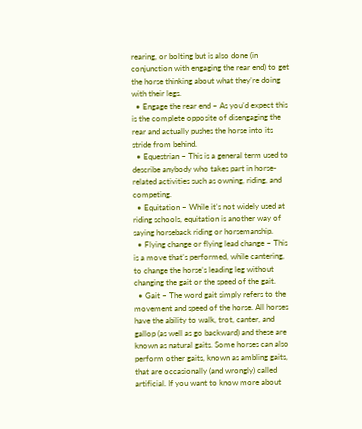rearing, or bolting but is also done (in conjunction with engaging the rear end) to get the horse thinking about what they’re doing with their legs.
  • Engage the rear end – As you’d expect this is the complete opposite of disengaging the rear and actually pushes the horse into its stride from behind.
  • Equestrian – This is a general term used to describe anybody who takes part in horse-related activities such as owning, riding, and competing.
  • Equitation – While it’s not widely used at riding schools, equitation is another way of saying horseback riding or horsemanship.
  • Flying change or flying lead change – This is a move that’s performed, while cantering, to change the horse’s leading leg without changing the gait or the speed of the gait.
  • Gait – The word gait simply refers to the movement and speed of the horse. All horses have the ability to walk, trot, canter, and gallop (as well as go backward) and these are known as natural gaits. Some horses can also perform other gaits, known as ambling gaits, that are occasionally (and wrongly) called artificial. If you want to know more about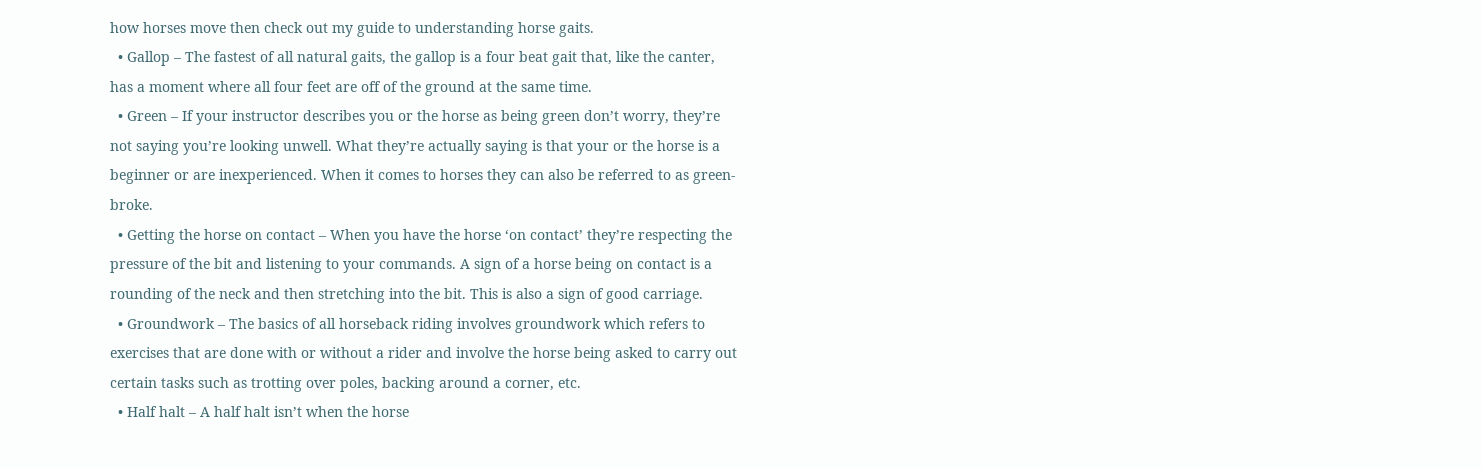how horses move then check out my guide to understanding horse gaits.
  • Gallop – The fastest of all natural gaits, the gallop is a four beat gait that, like the canter, has a moment where all four feet are off of the ground at the same time.
  • Green – If your instructor describes you or the horse as being green don’t worry, they’re not saying you’re looking unwell. What they’re actually saying is that your or the horse is a beginner or are inexperienced. When it comes to horses they can also be referred to as green-broke.
  • Getting the horse on contact – When you have the horse ‘on contact’ they’re respecting the pressure of the bit and listening to your commands. A sign of a horse being on contact is a rounding of the neck and then stretching into the bit. This is also a sign of good carriage.
  • Groundwork – The basics of all horseback riding involves groundwork which refers to exercises that are done with or without a rider and involve the horse being asked to carry out certain tasks such as trotting over poles, backing around a corner, etc.
  • Half halt – A half halt isn’t when the horse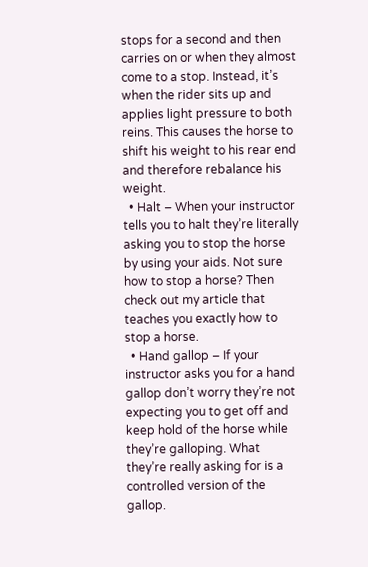stops for a second and then carries on or when they almost come to a stop. Instead, it’s when the rider sits up and applies light pressure to both reins. This causes the horse to shift his weight to his rear end and therefore rebalance his weight.
  • Halt – When your instructor tells you to halt they’re literally asking you to stop the horse by using your aids. Not sure how to stop a horse? Then check out my article that teaches you exactly how to stop a horse.
  • Hand gallop – If your instructor asks you for a hand gallop don’t worry they’re not expecting you to get off and keep hold of the horse while they’re galloping. What they’re really asking for is a controlled version of the gallop.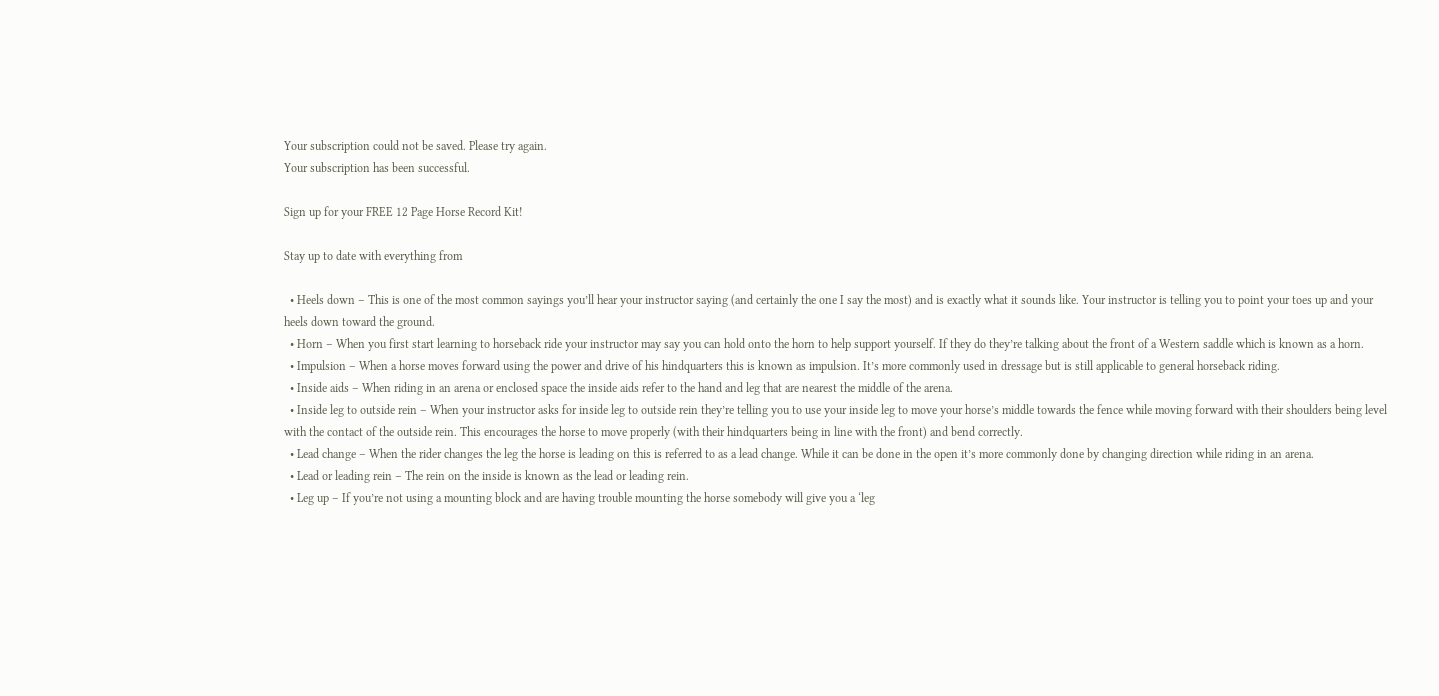Your subscription could not be saved. Please try again.
Your subscription has been successful.

Sign up for your FREE 12 Page Horse Record Kit!

Stay up to date with everything from

  • Heels down – This is one of the most common sayings you’ll hear your instructor saying (and certainly the one I say the most) and is exactly what it sounds like. Your instructor is telling you to point your toes up and your heels down toward the ground.
  • Horn – When you first start learning to horseback ride your instructor may say you can hold onto the horn to help support yourself. If they do they’re talking about the front of a Western saddle which is known as a horn.
  • Impulsion – When a horse moves forward using the power and drive of his hindquarters this is known as impulsion. It’s more commonly used in dressage but is still applicable to general horseback riding.
  • Inside aids – When riding in an arena or enclosed space the inside aids refer to the hand and leg that are nearest the middle of the arena.
  • Inside leg to outside rein – When your instructor asks for inside leg to outside rein they’re telling you to use your inside leg to move your horse’s middle towards the fence while moving forward with their shoulders being level with the contact of the outside rein. This encourages the horse to move properly (with their hindquarters being in line with the front) and bend correctly.
  • Lead change – When the rider changes the leg the horse is leading on this is referred to as a lead change. While it can be done in the open it’s more commonly done by changing direction while riding in an arena.
  • Lead or leading rein – The rein on the inside is known as the lead or leading rein.
  • Leg up – If you’re not using a mounting block and are having trouble mounting the horse somebody will give you a ‘leg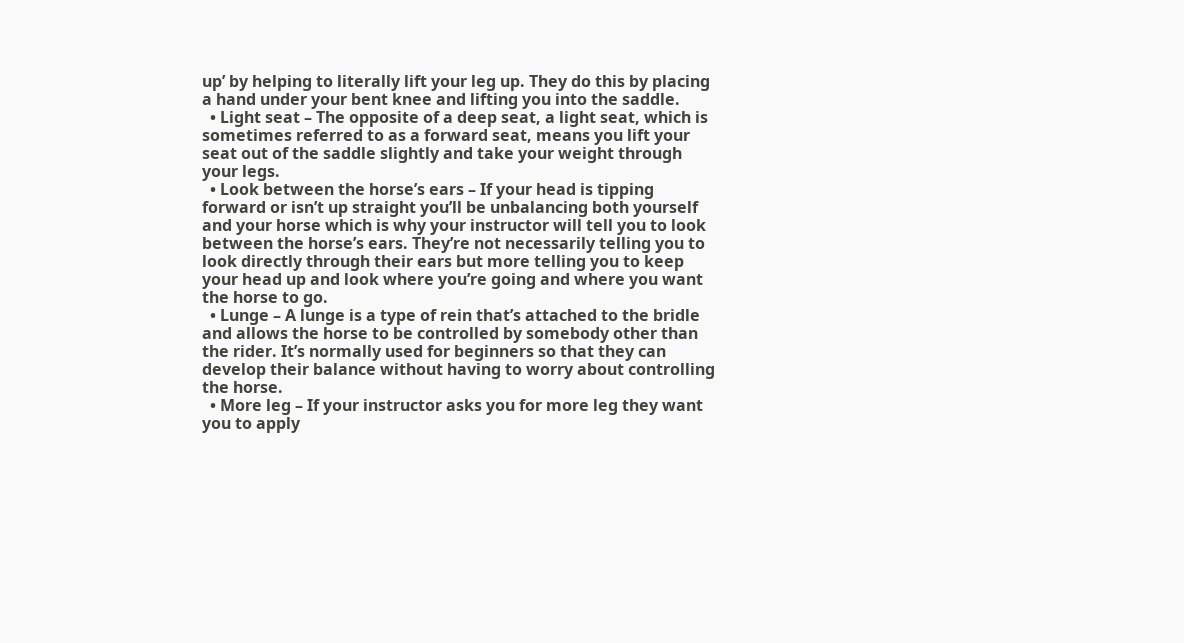up’ by helping to literally lift your leg up. They do this by placing a hand under your bent knee and lifting you into the saddle.
  • Light seat – The opposite of a deep seat, a light seat, which is sometimes referred to as a forward seat, means you lift your seat out of the saddle slightly and take your weight through your legs.
  • Look between the horse’s ears – If your head is tipping forward or isn’t up straight you’ll be unbalancing both yourself and your horse which is why your instructor will tell you to look between the horse’s ears. They’re not necessarily telling you to look directly through their ears but more telling you to keep your head up and look where you’re going and where you want the horse to go.
  • Lunge – A lunge is a type of rein that’s attached to the bridle and allows the horse to be controlled by somebody other than the rider. It’s normally used for beginners so that they can develop their balance without having to worry about controlling the horse.
  • More leg – If your instructor asks you for more leg they want you to apply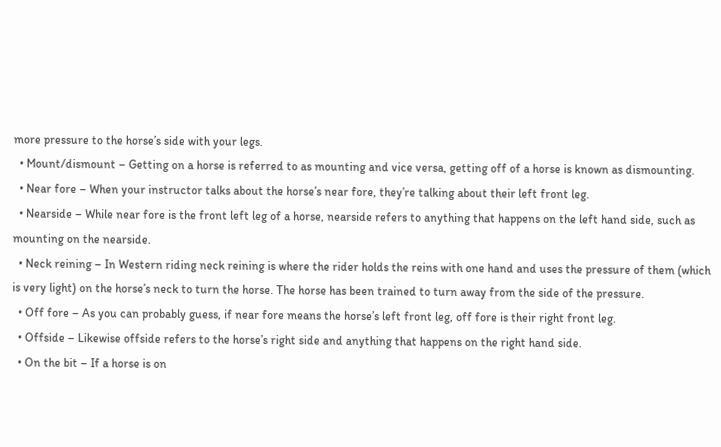more pressure to the horse’s side with your legs.
  • Mount/dismount – Getting on a horse is referred to as mounting and vice versa, getting off of a horse is known as dismounting.
  • Near fore – When your instructor talks about the horse’s near fore, they’re talking about their left front leg.
  • Nearside – While near fore is the front left leg of a horse, nearside refers to anything that happens on the left hand side, such as mounting on the nearside.
  • Neck reining – In Western riding neck reining is where the rider holds the reins with one hand and uses the pressure of them (which is very light) on the horse’s neck to turn the horse. The horse has been trained to turn away from the side of the pressure.
  • Off fore – As you can probably guess, if near fore means the horse’s left front leg, off fore is their right front leg.
  • Offside – Likewise offside refers to the horse’s right side and anything that happens on the right hand side.
  • On the bit – If a horse is on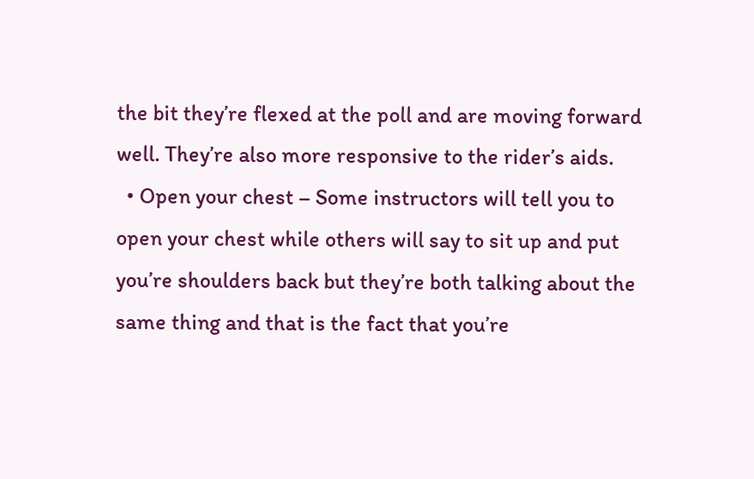the bit they’re flexed at the poll and are moving forward well. They’re also more responsive to the rider’s aids.
  • Open your chest – Some instructors will tell you to open your chest while others will say to sit up and put you’re shoulders back but they’re both talking about the same thing and that is the fact that you’re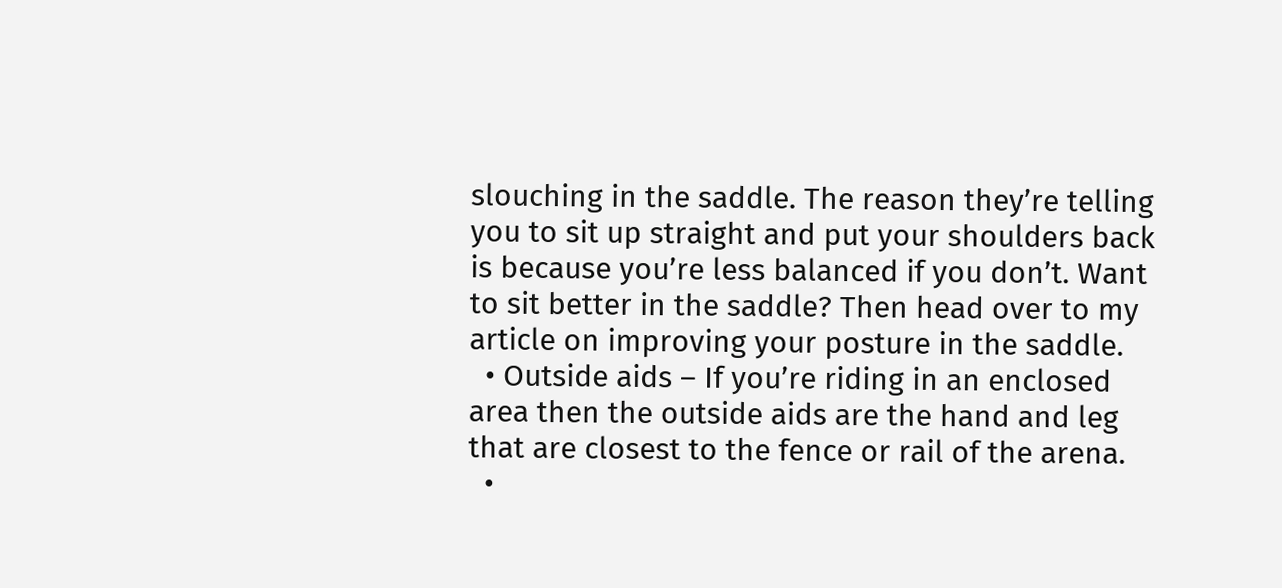slouching in the saddle. The reason they’re telling you to sit up straight and put your shoulders back is because you’re less balanced if you don’t. Want to sit better in the saddle? Then head over to my article on improving your posture in the saddle.
  • Outside aids – If you’re riding in an enclosed area then the outside aids are the hand and leg that are closest to the fence or rail of the arena.
  •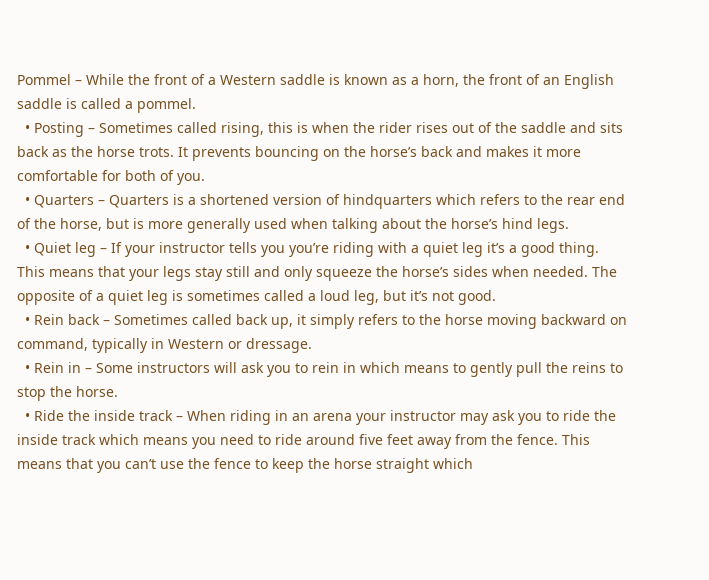Pommel – While the front of a Western saddle is known as a horn, the front of an English saddle is called a pommel.
  • Posting – Sometimes called rising, this is when the rider rises out of the saddle and sits back as the horse trots. It prevents bouncing on the horse’s back and makes it more comfortable for both of you.
  • Quarters – Quarters is a shortened version of hindquarters which refers to the rear end of the horse, but is more generally used when talking about the horse’s hind legs.
  • Quiet leg – If your instructor tells you you’re riding with a quiet leg it’s a good thing. This means that your legs stay still and only squeeze the horse’s sides when needed. The opposite of a quiet leg is sometimes called a loud leg, but it’s not good.
  • Rein back – Sometimes called back up, it simply refers to the horse moving backward on command, typically in Western or dressage.
  • Rein in – Some instructors will ask you to rein in which means to gently pull the reins to stop the horse.
  • Ride the inside track – When riding in an arena your instructor may ask you to ride the inside track which means you need to ride around five feet away from the fence. This means that you can’t use the fence to keep the horse straight which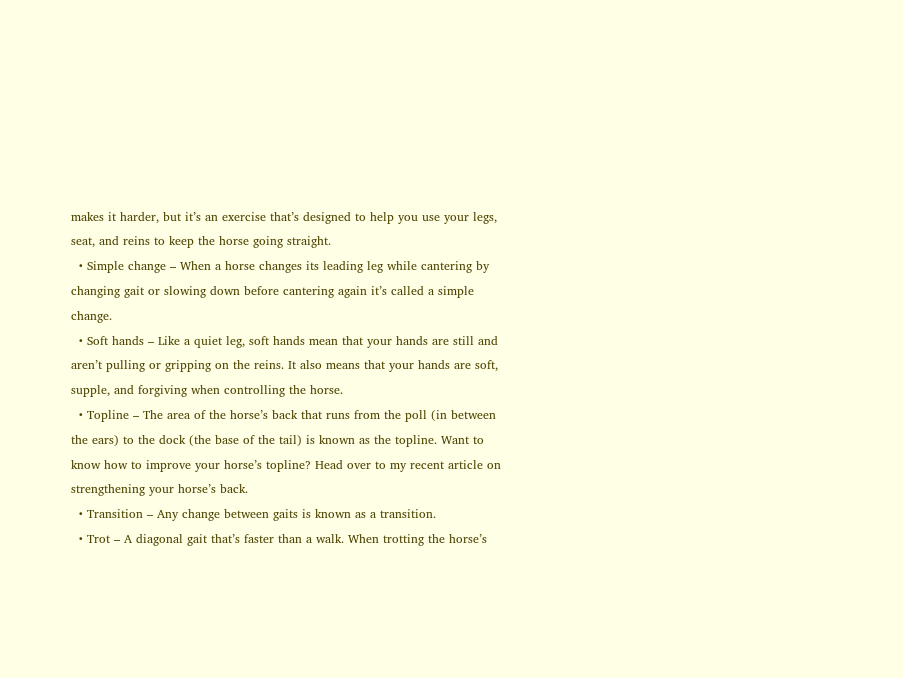makes it harder, but it’s an exercise that’s designed to help you use your legs, seat, and reins to keep the horse going straight.
  • Simple change – When a horse changes its leading leg while cantering by changing gait or slowing down before cantering again it’s called a simple change.
  • Soft hands – Like a quiet leg, soft hands mean that your hands are still and aren’t pulling or gripping on the reins. It also means that your hands are soft, supple, and forgiving when controlling the horse.
  • Topline – The area of the horse’s back that runs from the poll (in between the ears) to the dock (the base of the tail) is known as the topline. Want to know how to improve your horse’s topline? Head over to my recent article on strengthening your horse’s back.
  • Transition – Any change between gaits is known as a transition.
  • Trot – A diagonal gait that’s faster than a walk. When trotting the horse’s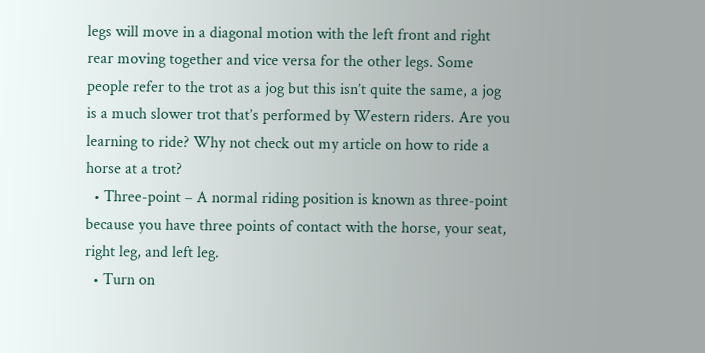legs will move in a diagonal motion with the left front and right rear moving together and vice versa for the other legs. Some people refer to the trot as a jog but this isn’t quite the same, a jog is a much slower trot that’s performed by Western riders. Are you learning to ride? Why not check out my article on how to ride a horse at a trot?
  • Three-point – A normal riding position is known as three-point because you have three points of contact with the horse, your seat, right leg, and left leg.
  • Turn on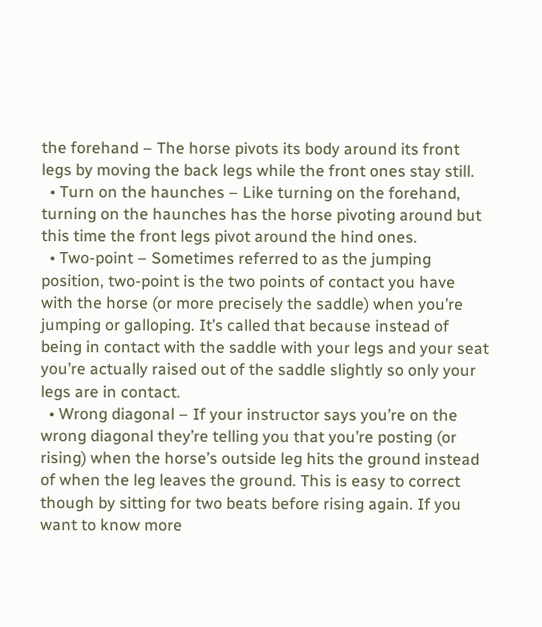the forehand – The horse pivots its body around its front legs by moving the back legs while the front ones stay still.
  • Turn on the haunches – Like turning on the forehand, turning on the haunches has the horse pivoting around but this time the front legs pivot around the hind ones.
  • Two-point – Sometimes referred to as the jumping position, two-point is the two points of contact you have with the horse (or more precisely the saddle) when you’re jumping or galloping. It’s called that because instead of being in contact with the saddle with your legs and your seat you’re actually raised out of the saddle slightly so only your legs are in contact.
  • Wrong diagonal – If your instructor says you’re on the wrong diagonal they’re telling you that you’re posting (or rising) when the horse’s outside leg hits the ground instead of when the leg leaves the ground. This is easy to correct though by sitting for two beats before rising again. If you want to know more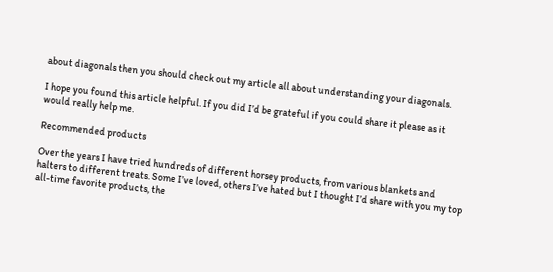about diagonals then you should check out my article all about understanding your diagonals.

I hope you found this article helpful. If you did I’d be grateful if you could share it please as it would really help me.

Recommended products

Over the years I have tried hundreds of different horsey products, from various blankets and halters to different treats. Some I’ve loved, others I’ve hated but I thought I’d share with you my top all-time favorite products, the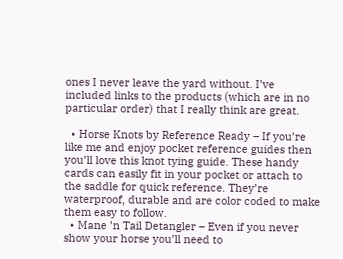ones I never leave the yard without. I’ve included links to the products (which are in no particular order) that I really think are great.

  • Horse Knots by Reference Ready – If you’re like me and enjoy pocket reference guides then you’ll love this knot tying guide. These handy cards can easily fit in your pocket or attach to the saddle for quick reference. They’re waterproof, durable and are color coded to make them easy to follow.
  • Mane ’n Tail Detangler – Even if you never show your horse you’ll need to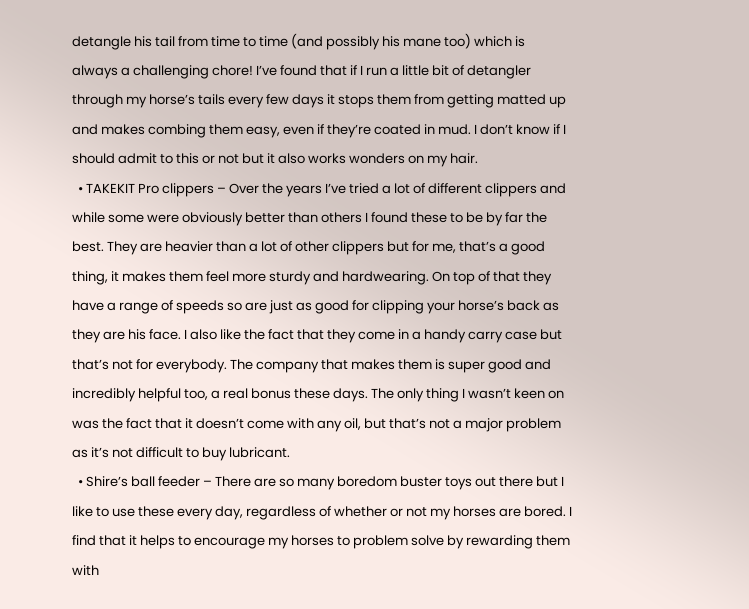detangle his tail from time to time (and possibly his mane too) which is always a challenging chore! I’ve found that if I run a little bit of detangler through my horse’s tails every few days it stops them from getting matted up and makes combing them easy, even if they’re coated in mud. I don’t know if I should admit to this or not but it also works wonders on my hair.
  • TAKEKIT Pro clippers – Over the years I’ve tried a lot of different clippers and while some were obviously better than others I found these to be by far the best. They are heavier than a lot of other clippers but for me, that’s a good thing, it makes them feel more sturdy and hardwearing. On top of that they have a range of speeds so are just as good for clipping your horse’s back as they are his face. I also like the fact that they come in a handy carry case but that’s not for everybody. The company that makes them is super good and incredibly helpful too, a real bonus these days. The only thing I wasn’t keen on was the fact that it doesn’t come with any oil, but that’s not a major problem as it’s not difficult to buy lubricant.
  • Shire’s ball feeder – There are so many boredom buster toys out there but I like to use these every day, regardless of whether or not my horses are bored. I find that it helps to encourage my horses to problem solve by rewarding them with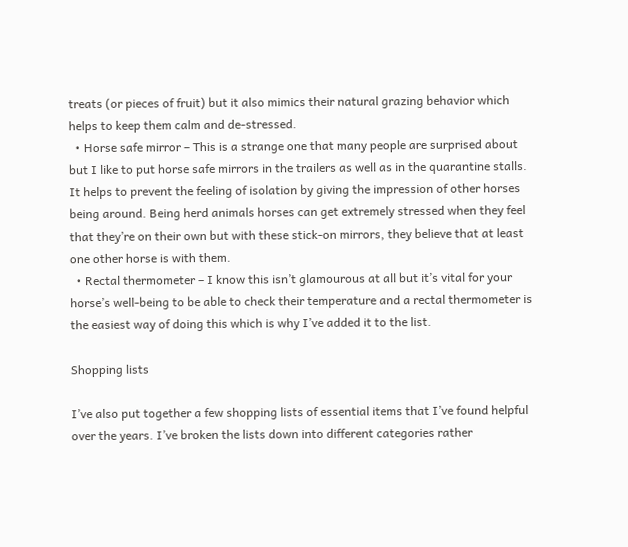treats (or pieces of fruit) but it also mimics their natural grazing behavior which helps to keep them calm and de-stressed.
  • Horse safe mirror – This is a strange one that many people are surprised about but I like to put horse safe mirrors in the trailers as well as in the quarantine stalls. It helps to prevent the feeling of isolation by giving the impression of other horses being around. Being herd animals horses can get extremely stressed when they feel that they’re on their own but with these stick-on mirrors, they believe that at least one other horse is with them.
  • Rectal thermometer – I know this isn’t glamourous at all but it’s vital for your horse’s well-being to be able to check their temperature and a rectal thermometer is the easiest way of doing this which is why I’ve added it to the list.

Shopping lists

I’ve also put together a few shopping lists of essential items that I’ve found helpful over the years. I’ve broken the lists down into different categories rather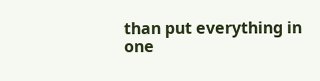than put everything in one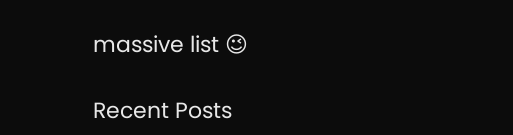massive list 😉

Recent Posts